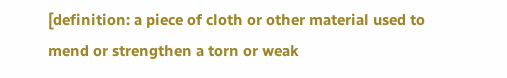[definition: a piece of cloth or other material used to mend or strengthen a torn or weak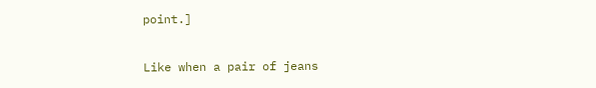point.]

Like when a pair of jeans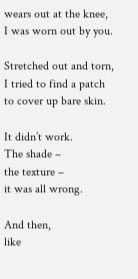wears out at the knee,
I was worn out by you.

Stretched out and torn,
I tried to find a patch
to cover up bare skin.

It didn’t work.
The shade –
the texture –
it was all wrong.

And then,
like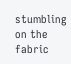stumbling on the fabric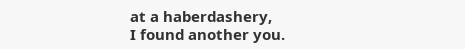at a haberdashery,
I found another you.